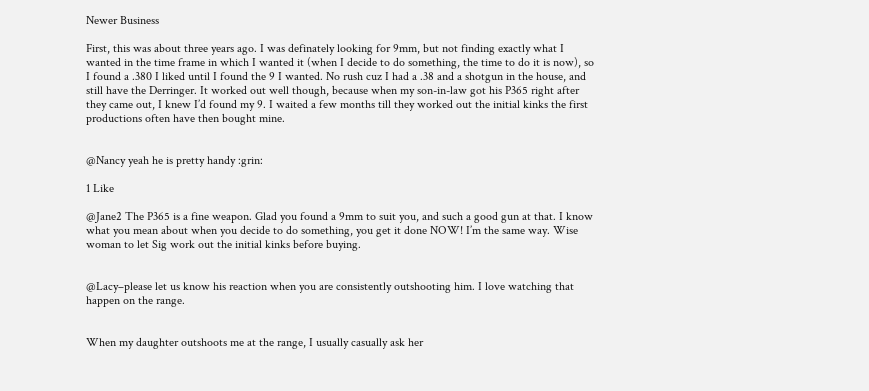Newer Business

First, this was about three years ago. I was definately looking for 9mm, but not finding exactly what I wanted in the time frame in which I wanted it (when I decide to do something, the time to do it is now), so I found a .380 I liked until I found the 9 I wanted. No rush cuz I had a .38 and a shotgun in the house, and still have the Derringer. It worked out well though, because when my son-in-law got his P365 right after they came out, I knew I’d found my 9. I waited a few months till they worked out the initial kinks the first productions often have then bought mine.


@Nancy yeah he is pretty handy :grin:

1 Like

@Jane2 The P365 is a fine weapon. Glad you found a 9mm to suit you, and such a good gun at that. I know what you mean about when you decide to do something, you get it done NOW! I’m the same way. Wise woman to let Sig work out the initial kinks before buying.


@Lacy–please let us know his reaction when you are consistently outshooting him. I love watching that happen on the range.


When my daughter outshoots me at the range, I usually casually ask her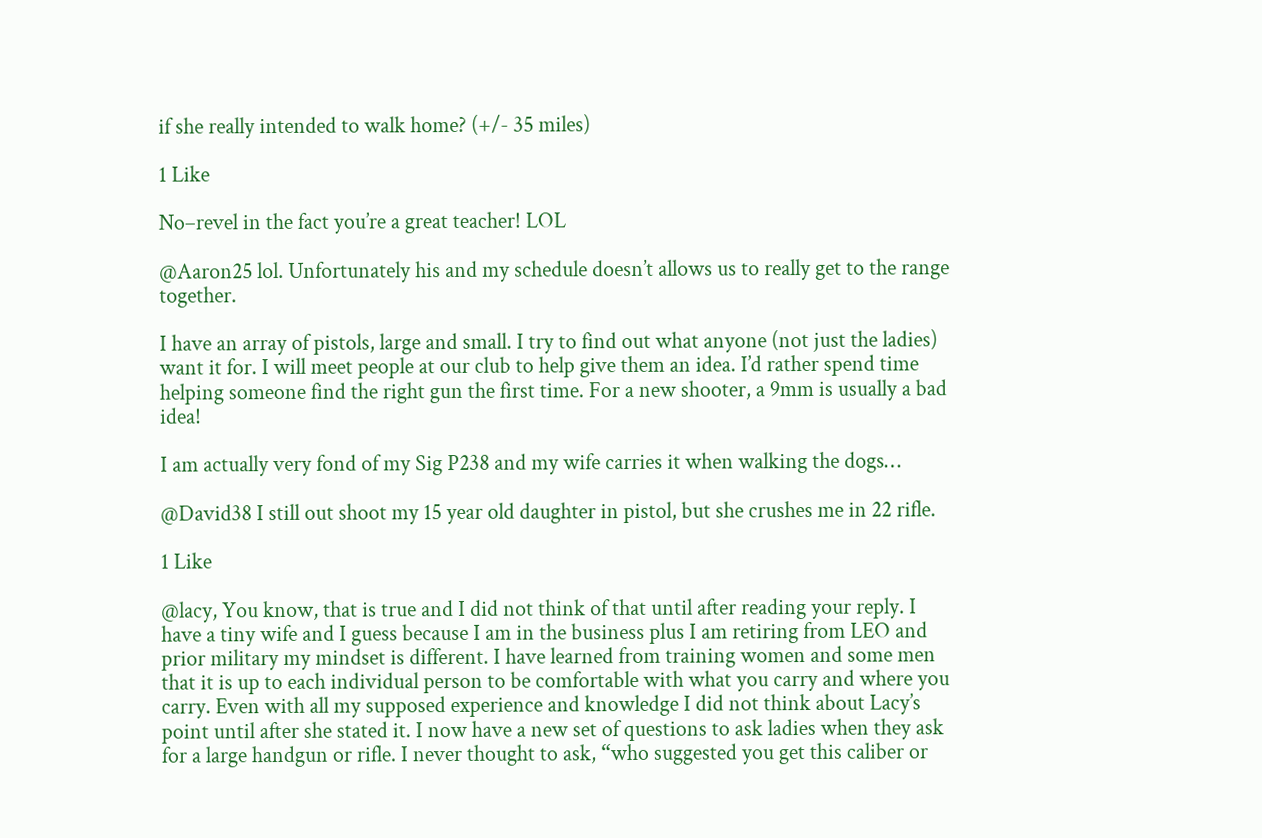if she really intended to walk home? (+/- 35 miles)

1 Like

No–revel in the fact you’re a great teacher! LOL

@Aaron25 lol. Unfortunately his and my schedule doesn’t allows us to really get to the range together.

I have an array of pistols, large and small. I try to find out what anyone (not just the ladies) want it for. I will meet people at our club to help give them an idea. I’d rather spend time helping someone find the right gun the first time. For a new shooter, a 9mm is usually a bad idea!

I am actually very fond of my Sig P238 and my wife carries it when walking the dogs…

@David38 I still out shoot my 15 year old daughter in pistol, but she crushes me in 22 rifle.

1 Like

@lacy, You know, that is true and I did not think of that until after reading your reply. I have a tiny wife and I guess because I am in the business plus I am retiring from LEO and prior military my mindset is different. I have learned from training women and some men that it is up to each individual person to be comfortable with what you carry and where you carry. Even with all my supposed experience and knowledge I did not think about Lacy’s point until after she stated it. I now have a new set of questions to ask ladies when they ask for a large handgun or rifle. I never thought to ask, “who suggested you get this caliber or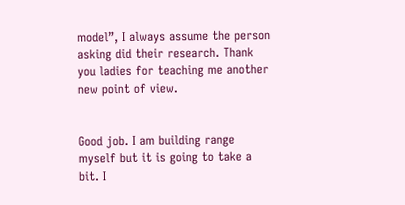model”, I always assume the person asking did their research. Thank you ladies for teaching me another new point of view.


Good job. I am building range myself but it is going to take a bit. I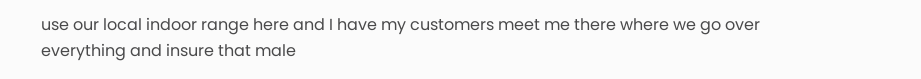use our local indoor range here and I have my customers meet me there where we go over everything and insure that male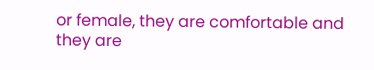or female, they are comfortable and they are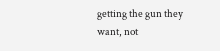getting the gun they want, not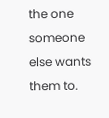the one someone else wants them to.